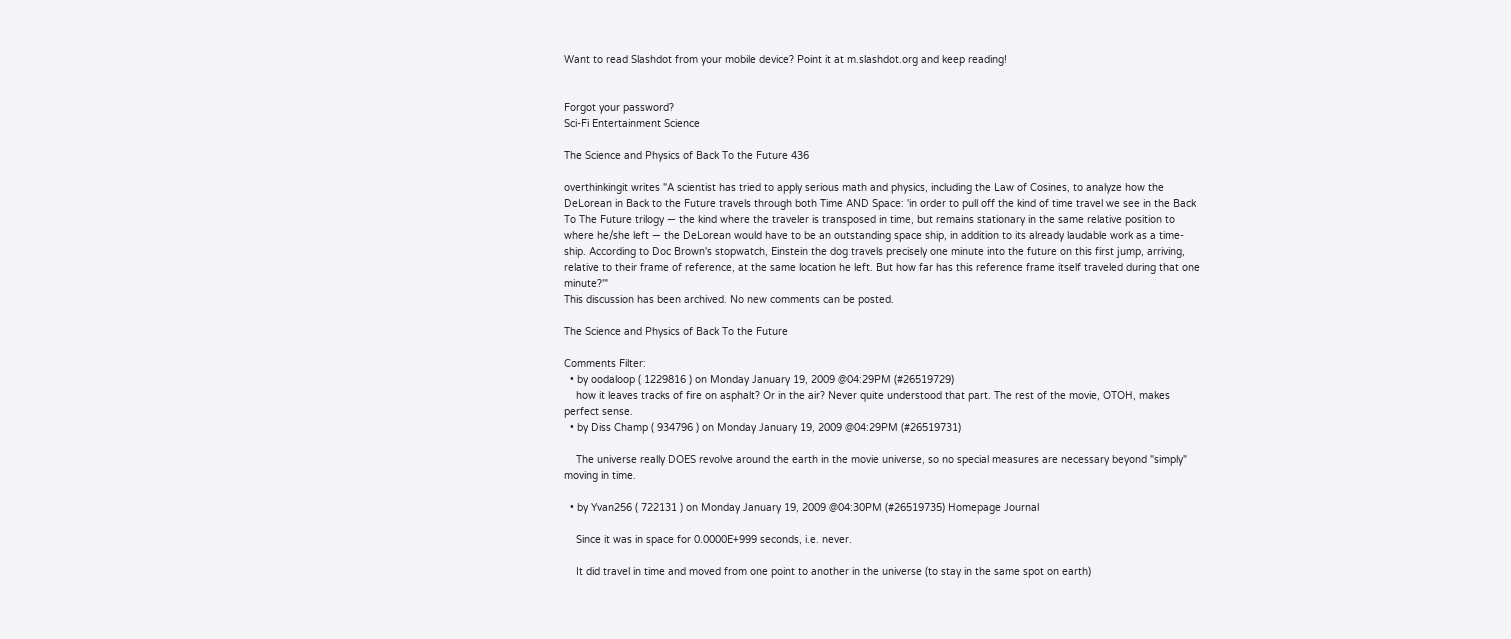Want to read Slashdot from your mobile device? Point it at m.slashdot.org and keep reading!


Forgot your password?
Sci-Fi Entertainment Science

The Science and Physics of Back To the Future 436

overthinkingit writes "A scientist has tried to apply serious math and physics, including the Law of Cosines, to analyze how the DeLorean in Back to the Future travels through both Time AND Space: 'in order to pull off the kind of time travel we see in the Back To The Future trilogy — the kind where the traveler is transposed in time, but remains stationary in the same relative position to where he/she left — the DeLorean would have to be an outstanding space ship, in addition to its already laudable work as a time-ship. According to Doc Brown's stopwatch, Einstein the dog travels precisely one minute into the future on this first jump, arriving, relative to their frame of reference, at the same location he left. But how far has this reference frame itself traveled during that one minute?'"
This discussion has been archived. No new comments can be posted.

The Science and Physics of Back To the Future

Comments Filter:
  • by oodaloop ( 1229816 ) on Monday January 19, 2009 @04:29PM (#26519729)
    how it leaves tracks of fire on asphalt? Or in the air? Never quite understood that part. The rest of the movie, OTOH, makes perfect sense.
  • by Diss Champ ( 934796 ) on Monday January 19, 2009 @04:29PM (#26519731)

    The universe really DOES revolve around the earth in the movie universe, so no special measures are necessary beyond "simply" moving in time.

  • by Yvan256 ( 722131 ) on Monday January 19, 2009 @04:30PM (#26519735) Homepage Journal

    Since it was in space for 0.0000E+999 seconds, i.e. never.

    It did travel in time and moved from one point to another in the universe (to stay in the same spot on earth)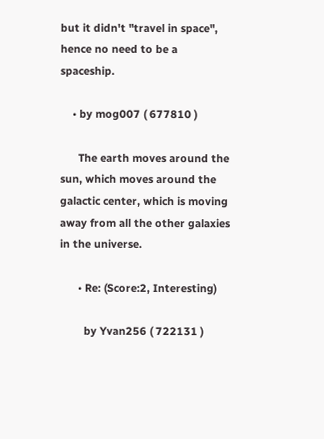but it didn't "travel in space", hence no need to be a spaceship.

    • by mog007 ( 677810 )

      The earth moves around the sun, which moves around the galactic center, which is moving away from all the other galaxies in the universe.

      • Re: (Score:2, Interesting)

        by Yvan256 ( 722131 )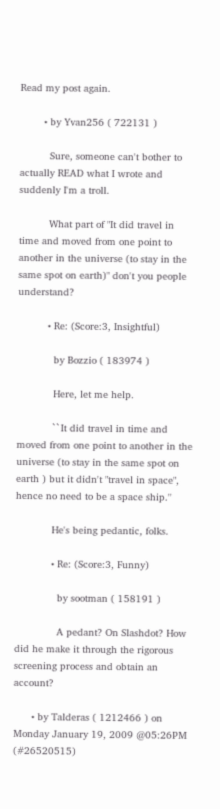Read my post again.

        • by Yvan256 ( 722131 )

          Sure, someone can't bother to actually READ what I wrote and suddenly I'm a troll.

          What part of "It did travel in time and moved from one point to another in the universe (to stay in the same spot on earth)" don't you people understand?

          • Re: (Score:3, Insightful)

            by Bozzio ( 183974 )

            Here, let me help.

            ``It did travel in time and moved from one point to another in the universe (to stay in the same spot on earth ) but it didn't "travel in space", hence no need to be a space ship.''

            He's being pedantic, folks.

            • Re: (Score:3, Funny)

              by sootman ( 158191 )

              A pedant? On Slashdot? How did he make it through the rigorous screening process and obtain an account?

      • by Talderas ( 1212466 ) on Monday January 19, 2009 @05:26PM (#26520515)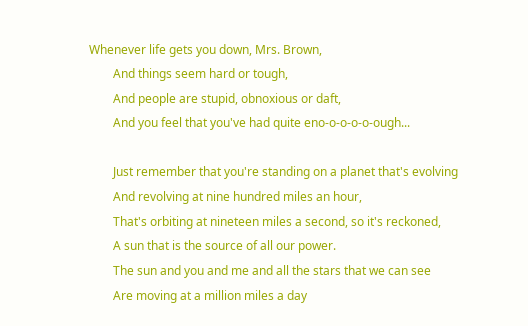Whenever life gets you down, Mrs. Brown,
        And things seem hard or tough,
        And people are stupid, obnoxious or daft,
        And you feel that you've had quite eno-o-o-o-o-ough...

        Just remember that you're standing on a planet that's evolving
        And revolving at nine hundred miles an hour,
        That's orbiting at nineteen miles a second, so it's reckoned,
        A sun that is the source of all our power.
        The sun and you and me and all the stars that we can see
        Are moving at a million miles a day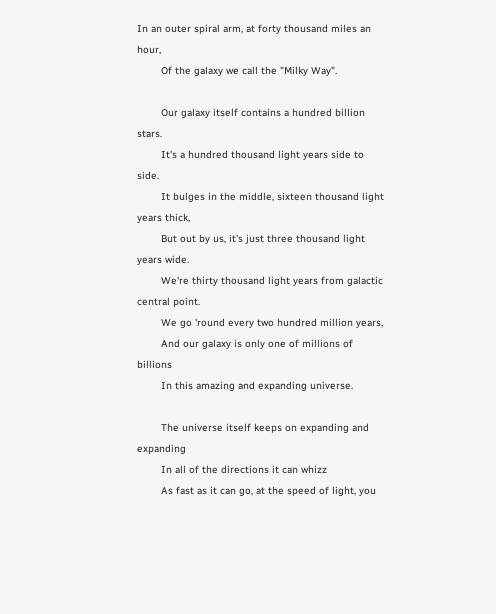In an outer spiral arm, at forty thousand miles an hour,
        Of the galaxy we call the "Milky Way".

        Our galaxy itself contains a hundred billion stars.
        It's a hundred thousand light years side to side.
        It bulges in the middle, sixteen thousand light years thick,
        But out by us, it's just three thousand light years wide.
        We're thirty thousand light years from galactic central point.
        We go 'round every two hundred million years,
        And our galaxy is only one of millions of billions
        In this amazing and expanding universe.

        The universe itself keeps on expanding and expanding
        In all of the directions it can whizz
        As fast as it can go, at the speed of light, you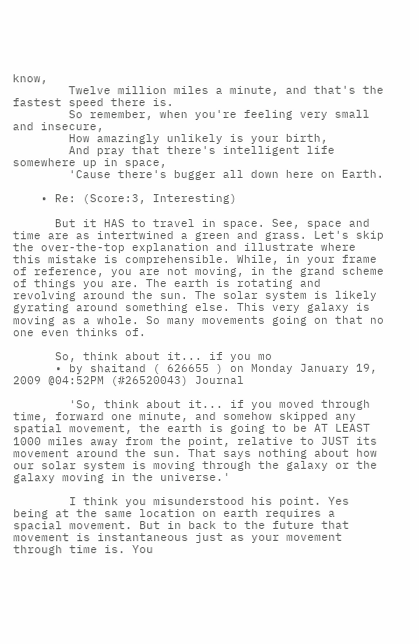know,
        Twelve million miles a minute, and that's the fastest speed there is.
        So remember, when you're feeling very small and insecure,
        How amazingly unlikely is your birth,
        And pray that there's intelligent life somewhere up in space,
        'Cause there's bugger all down here on Earth.

    • Re: (Score:3, Interesting)

      But it HAS to travel in space. See, space and time are as intertwined a green and grass. Let's skip the over-the-top explanation and illustrate where this mistake is comprehensible. While, in your frame of reference, you are not moving, in the grand scheme of things you are. The earth is rotating and revolving around the sun. The solar system is likely gyrating around something else. This very galaxy is moving as a whole. So many movements going on that no one even thinks of.

      So, think about it... if you mo
      • by shaitand ( 626655 ) on Monday January 19, 2009 @04:52PM (#26520043) Journal

        'So, think about it... if you moved through time, forward one minute, and somehow skipped any spatial movement, the earth is going to be AT LEAST 1000 miles away from the point, relative to JUST its movement around the sun. That says nothing about how our solar system is moving through the galaxy or the galaxy moving in the universe.'

        I think you misunderstood his point. Yes being at the same location on earth requires a spacial movement. But in back to the future that movement is instantaneous just as your movement through time is. You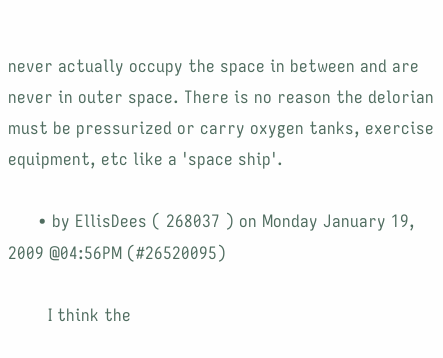never actually occupy the space in between and are never in outer space. There is no reason the delorian must be pressurized or carry oxygen tanks, exercise equipment, etc like a 'space ship'.

      • by EllisDees ( 268037 ) on Monday January 19, 2009 @04:56PM (#26520095)

        I think the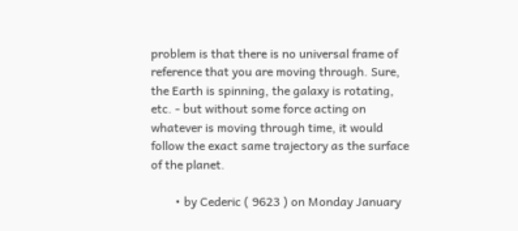problem is that there is no universal frame of reference that you are moving through. Sure, the Earth is spinning, the galaxy is rotating, etc. - but without some force acting on whatever is moving through time, it would follow the exact same trajectory as the surface of the planet.

        • by Cederic ( 9623 ) on Monday January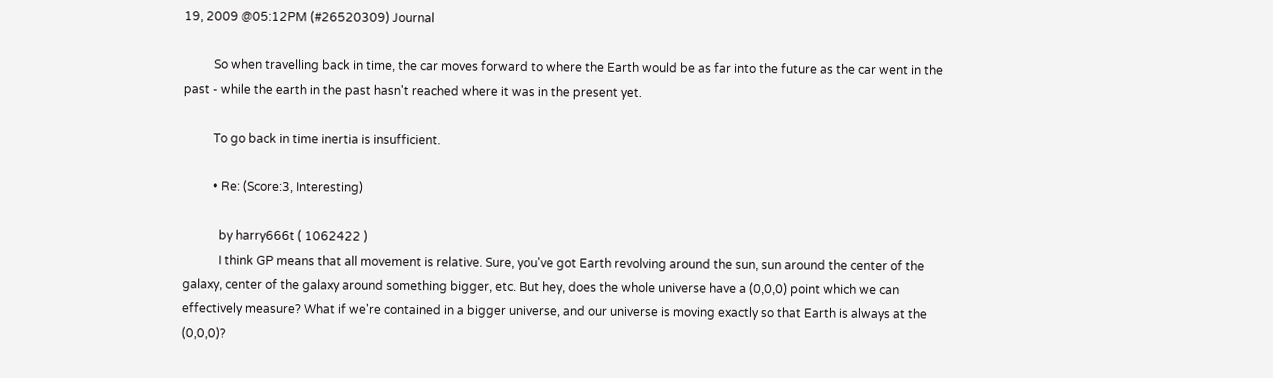19, 2009 @05:12PM (#26520309) Journal

          So when travelling back in time, the car moves forward to where the Earth would be as far into the future as the car went in the past - while the earth in the past hasn't reached where it was in the present yet.

          To go back in time inertia is insufficient.

          • Re: (Score:3, Interesting)

            by harry666t ( 1062422 )
            I think GP means that all movement is relative. Sure, you've got Earth revolving around the sun, sun around the center of the galaxy, center of the galaxy around something bigger, etc. But hey, does the whole universe have a (0,0,0) point which we can effectively measure? What if we're contained in a bigger universe, and our universe is moving exactly so that Earth is always at the (0,0,0)?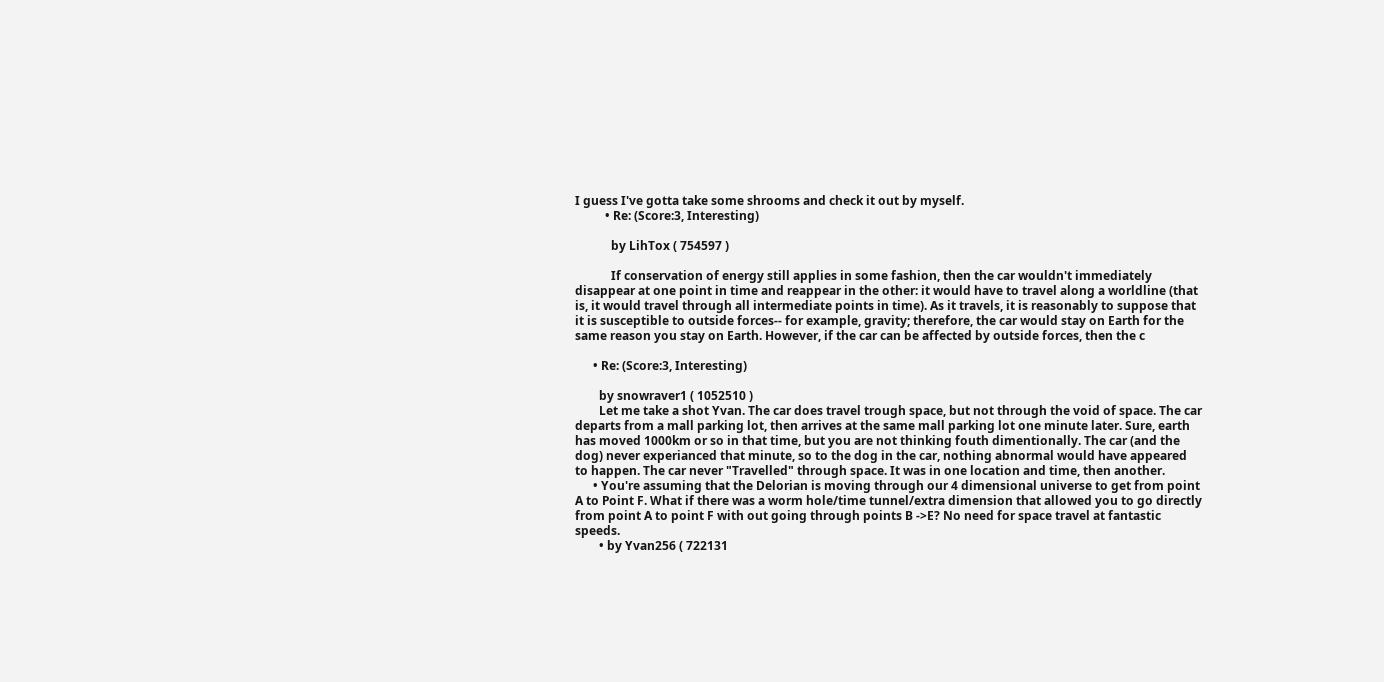I guess I've gotta take some shrooms and check it out by myself.
          • Re: (Score:3, Interesting)

            by LihTox ( 754597 )

            If conservation of energy still applies in some fashion, then the car wouldn't immediately disappear at one point in time and reappear in the other: it would have to travel along a worldline (that is, it would travel through all intermediate points in time). As it travels, it is reasonably to suppose that it is susceptible to outside forces-- for example, gravity; therefore, the car would stay on Earth for the same reason you stay on Earth. However, if the car can be affected by outside forces, then the c

      • Re: (Score:3, Interesting)

        by snowraver1 ( 1052510 )
        Let me take a shot Yvan. The car does travel trough space, but not through the void of space. The car departs from a mall parking lot, then arrives at the same mall parking lot one minute later. Sure, earth has moved 1000km or so in that time, but you are not thinking fouth dimentionally. The car (and the dog) never experianced that minute, so to the dog in the car, nothing abnormal would have appeared to happen. The car never "Travelled" through space. It was in one location and time, then another.
      • You're assuming that the Delorian is moving through our 4 dimensional universe to get from point A to Point F. What if there was a worm hole/time tunnel/extra dimension that allowed you to go directly from point A to point F with out going through points B ->E? No need for space travel at fantastic speeds.
        • by Yvan256 ( 722131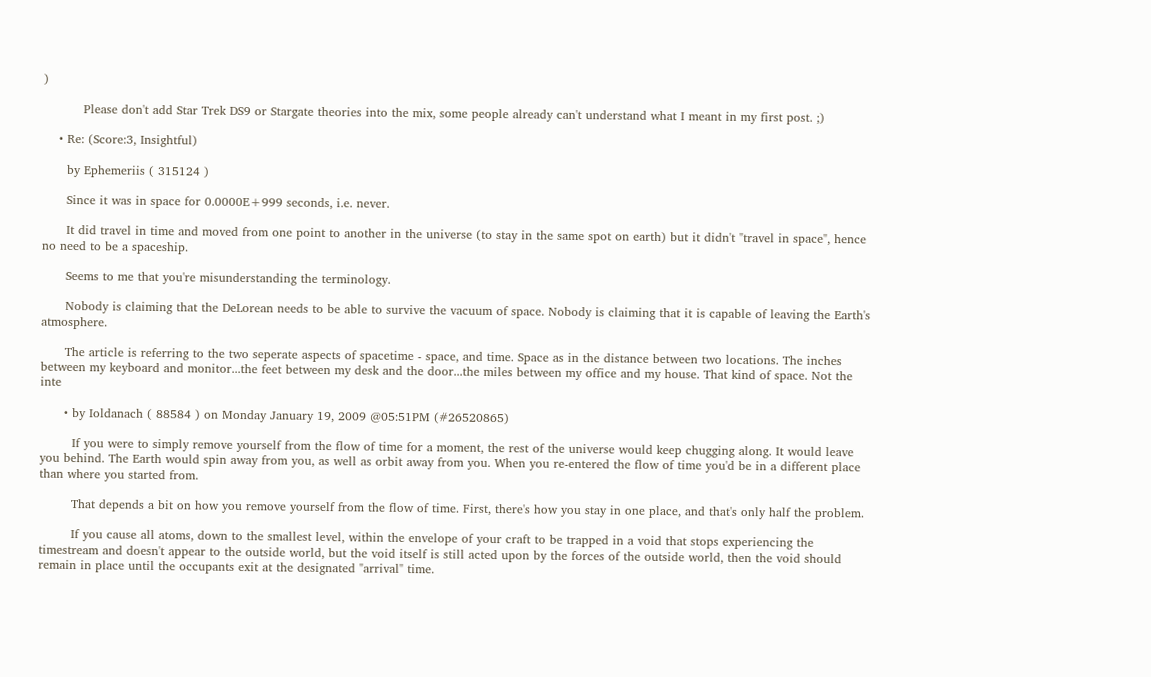)

          Please don't add Star Trek DS9 or Stargate theories into the mix, some people already can't understand what I meant in my first post. ;)

    • Re: (Score:3, Insightful)

      by Ephemeriis ( 315124 )

      Since it was in space for 0.0000E+999 seconds, i.e. never.

      It did travel in time and moved from one point to another in the universe (to stay in the same spot on earth) but it didn't "travel in space", hence no need to be a spaceship.

      Seems to me that you're misunderstanding the terminology.

      Nobody is claiming that the DeLorean needs to be able to survive the vacuum of space. Nobody is claiming that it is capable of leaving the Earth's atmosphere.

      The article is referring to the two seperate aspects of spacetime - space, and time. Space as in the distance between two locations. The inches between my keyboard and monitor...the feet between my desk and the door...the miles between my office and my house. That kind of space. Not the inte

      • by Ioldanach ( 88584 ) on Monday January 19, 2009 @05:51PM (#26520865)

        If you were to simply remove yourself from the flow of time for a moment, the rest of the universe would keep chugging along. It would leave you behind. The Earth would spin away from you, as well as orbit away from you. When you re-entered the flow of time you'd be in a different place than where you started from.

        That depends a bit on how you remove yourself from the flow of time. First, there's how you stay in one place, and that's only half the problem.

        If you cause all atoms, down to the smallest level, within the envelope of your craft to be trapped in a void that stops experiencing the timestream and doesn't appear to the outside world, but the void itself is still acted upon by the forces of the outside world, then the void should remain in place until the occupants exit at the designated "arrival" time.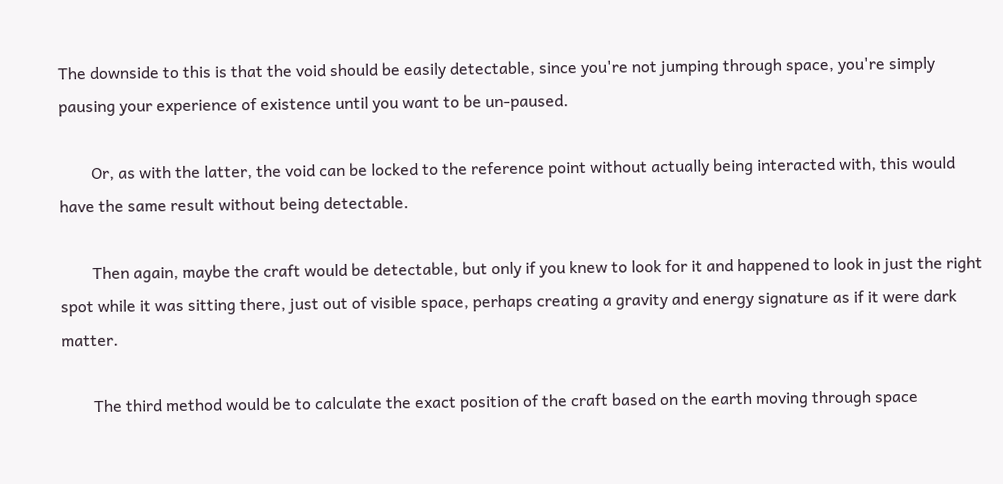The downside to this is that the void should be easily detectable, since you're not jumping through space, you're simply pausing your experience of existence until you want to be un-paused.

        Or, as with the latter, the void can be locked to the reference point without actually being interacted with, this would have the same result without being detectable.

        Then again, maybe the craft would be detectable, but only if you knew to look for it and happened to look in just the right spot while it was sitting there, just out of visible space, perhaps creating a gravity and energy signature as if it were dark matter.

        The third method would be to calculate the exact position of the craft based on the earth moving through space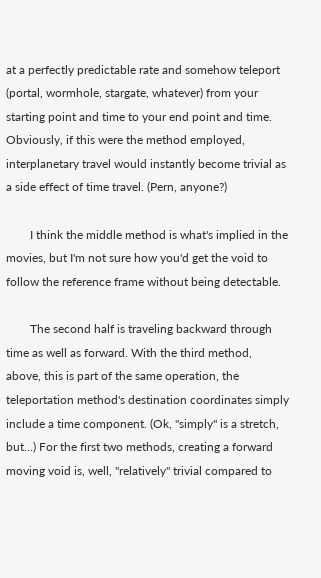at a perfectly predictable rate and somehow teleport (portal, wormhole, stargate, whatever) from your starting point and time to your end point and time. Obviously, if this were the method employed, interplanetary travel would instantly become trivial as a side effect of time travel. (Pern, anyone?)

        I think the middle method is what's implied in the movies, but I'm not sure how you'd get the void to follow the reference frame without being detectable.

        The second half is traveling backward through time as well as forward. With the third method, above, this is part of the same operation, the teleportation method's destination coordinates simply include a time component. (Ok, "simply" is a stretch, but...) For the first two methods, creating a forward moving void is, well, "relatively" trivial compared to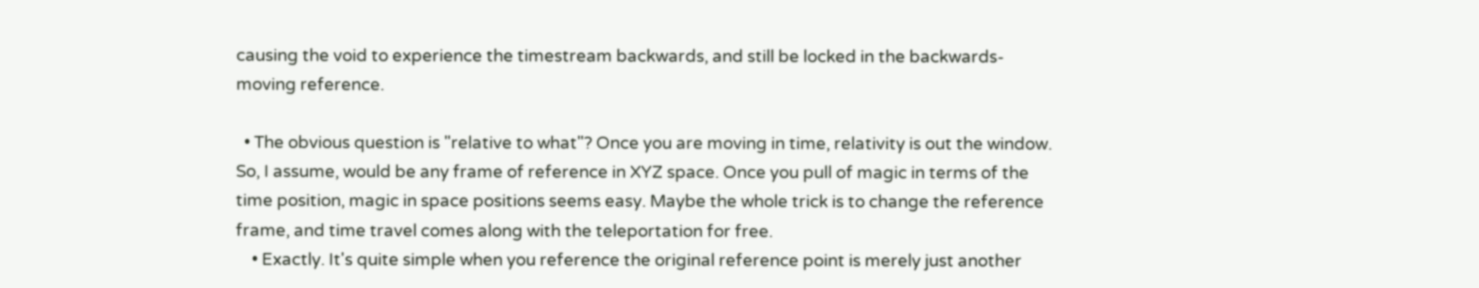causing the void to experience the timestream backwards, and still be locked in the backwards-moving reference.

  • The obvious question is "relative to what"? Once you are moving in time, relativity is out the window. So, I assume, would be any frame of reference in XYZ space. Once you pull of magic in terms of the time position, magic in space positions seems easy. Maybe the whole trick is to change the reference frame, and time travel comes along with the teleportation for free.
    • Exactly. It's quite simple when you reference the original reference point is merely just another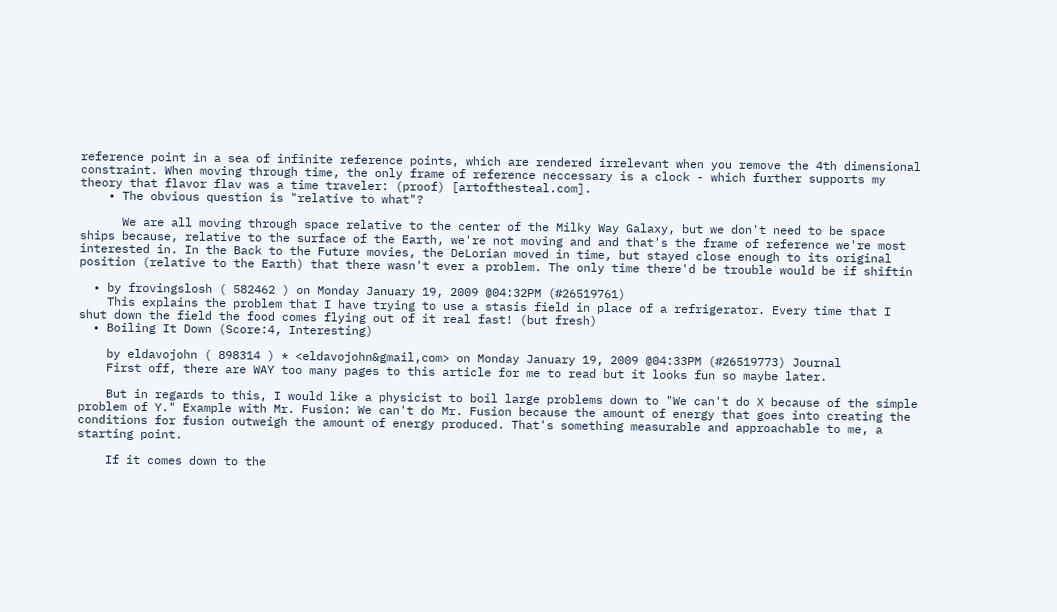reference point in a sea of infinite reference points, which are rendered irrelevant when you remove the 4th dimensional constraint. When moving through time, the only frame of reference neccessary is a clock - which further supports my theory that flavor flav was a time traveler: (proof) [artofthesteal.com].
    • The obvious question is "relative to what"?

      We are all moving through space relative to the center of the Milky Way Galaxy, but we don't need to be space ships because, relative to the surface of the Earth, we're not moving and and that's the frame of reference we're most interested in. In the Back to the Future movies, the DeLorian moved in time, but stayed close enough to its original position (relative to the Earth) that there wasn't ever a problem. The only time there'd be trouble would be if shiftin

  • by frovingslosh ( 582462 ) on Monday January 19, 2009 @04:32PM (#26519761)
    This explains the problem that I have trying to use a stasis field in place of a refrigerator. Every time that I shut down the field the food comes flying out of it real fast! (but fresh)
  • Boiling It Down (Score:4, Interesting)

    by eldavojohn ( 898314 ) * <eldavojohn&gmail,com> on Monday January 19, 2009 @04:33PM (#26519773) Journal
    First off, there are WAY too many pages to this article for me to read but it looks fun so maybe later.

    But in regards to this, I would like a physicist to boil large problems down to "We can't do X because of the simple problem of Y." Example with Mr. Fusion: We can't do Mr. Fusion because the amount of energy that goes into creating the conditions for fusion outweigh the amount of energy produced. That's something measurable and approachable to me, a starting point.

    If it comes down to the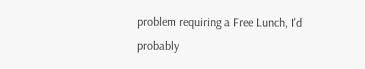problem requiring a Free Lunch, I'd probably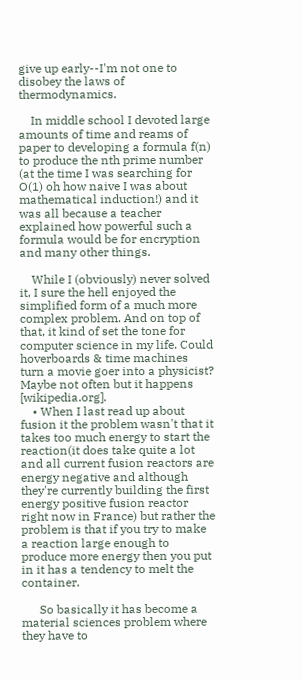give up early--I'm not one to disobey the laws of thermodynamics.

    In middle school I devoted large amounts of time and reams of paper to developing a formula f(n) to produce the nth prime number (at the time I was searching for O(1) oh how naive I was about mathematical induction!) and it was all because a teacher explained how powerful such a formula would be for encryption and many other things.

    While I (obviously) never solved it, I sure the hell enjoyed the simplified form of a much more complex problem. And on top of that, it kind of set the tone for computer science in my life. Could hoverboards & time machines turn a movie goer into a physicist? Maybe not often but it happens [wikipedia.org].
    • When I last read up about fusion it the problem wasn't that it takes too much energy to start the reaction(it does take quite a lot and all current fusion reactors are energy negative and although they're currently building the first energy positive fusion reactor right now in France) but rather the problem is that if you try to make a reaction large enough to produce more energy then you put in it has a tendency to melt the container.

      So basically it has become a material sciences problem where they have to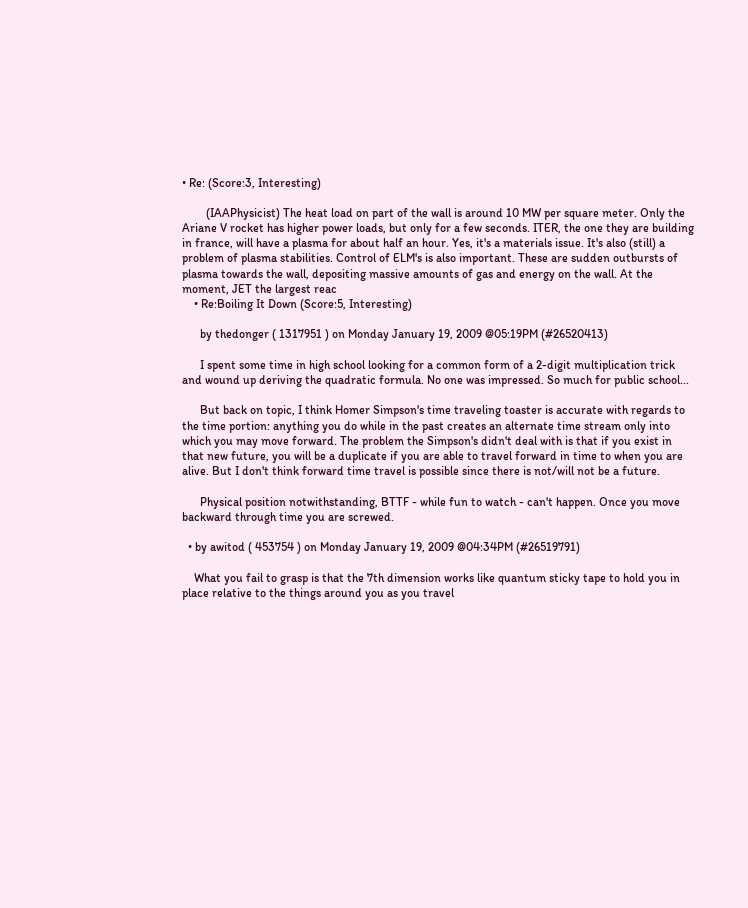• Re: (Score:3, Interesting)

        (IAAPhysicist) The heat load on part of the wall is around 10 MW per square meter. Only the Ariane V rocket has higher power loads, but only for a few seconds. ITER, the one they are building in france, will have a plasma for about half an hour. Yes, it's a materials issue. It's also (still) a problem of plasma stabilities. Control of ELM's is also important. These are sudden outbursts of plasma towards the wall, depositing massive amounts of gas and energy on the wall. At the moment, JET the largest reac
    • Re:Boiling It Down (Score:5, Interesting)

      by thedonger ( 1317951 ) on Monday January 19, 2009 @05:19PM (#26520413)

      I spent some time in high school looking for a common form of a 2-digit multiplication trick and wound up deriving the quadratic formula. No one was impressed. So much for public school...

      But back on topic, I think Homer Simpson's time traveling toaster is accurate with regards to the time portion: anything you do while in the past creates an alternate time stream only into which you may move forward. The problem the Simpson's didn't deal with is that if you exist in that new future, you will be a duplicate if you are able to travel forward in time to when you are alive. But I don't think forward time travel is possible since there is not/will not be a future.

      Physical position notwithstanding, BTTF - while fun to watch - can't happen. Once you move backward through time you are screwed.

  • by awitod ( 453754 ) on Monday January 19, 2009 @04:34PM (#26519791)

    What you fail to grasp is that the 7th dimension works like quantum sticky tape to hold you in place relative to the things around you as you travel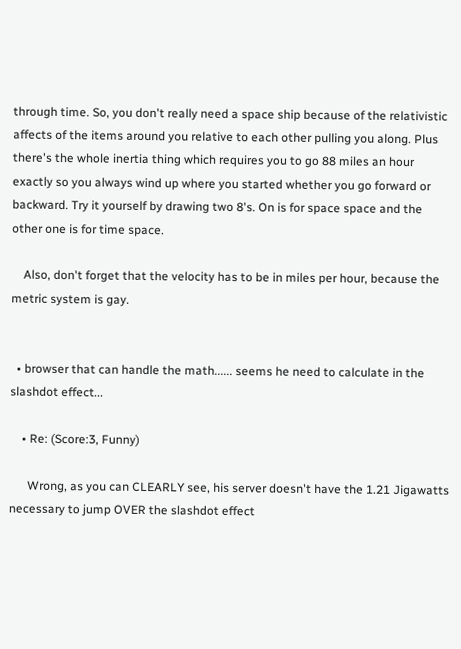through time. So, you don't really need a space ship because of the relativistic affects of the items around you relative to each other pulling you along. Plus there's the whole inertia thing which requires you to go 88 miles an hour exactly so you always wind up where you started whether you go forward or backward. Try it yourself by drawing two 8's. On is for space space and the other one is for time space.

    Also, don't forget that the velocity has to be in miles per hour, because the metric system is gay.


  • browser that can handle the math...... seems he need to calculate in the slashdot effect...

    • Re: (Score:3, Funny)

      Wrong, as you can CLEARLY see, his server doesn't have the 1.21 Jigawatts necessary to jump OVER the slashdot effect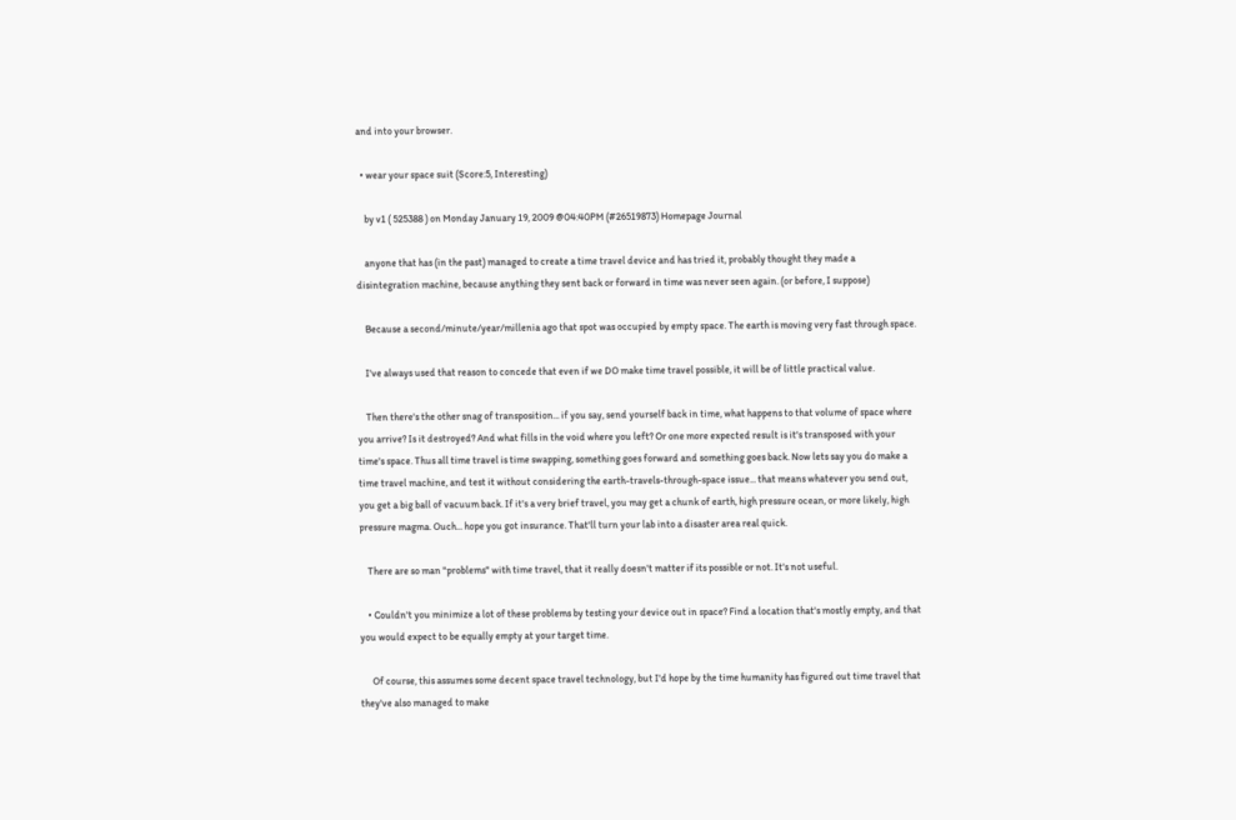and into your browser.

  • wear your space suit (Score:5, Interesting)

    by v1 ( 525388 ) on Monday January 19, 2009 @04:40PM (#26519873) Homepage Journal

    anyone that has (in the past) managed to create a time travel device and has tried it, probably thought they made a disintegration machine, because anything they sent back or forward in time was never seen again. (or before, I suppose)

    Because a second/minute/year/millenia ago that spot was occupied by empty space. The earth is moving very fast through space.

    I've always used that reason to concede that even if we DO make time travel possible, it will be of little practical value.

    Then there's the other snag of transposition... if you say, send yourself back in time, what happens to that volume of space where you arrive? Is it destroyed? And what fills in the void where you left? Or one more expected result is it's transposed with your time's space. Thus all time travel is time swapping, something goes forward and something goes back. Now lets say you do make a time travel machine, and test it without considering the earth-travels-through-space issue... that means whatever you send out, you get a big ball of vacuum back. If it's a very brief travel, you may get a chunk of earth, high pressure ocean, or more likely, high pressure magma. Ouch... hope you got insurance. That'll turn your lab into a disaster area real quick.

    There are so man "problems" with time travel, that it really doesn't matter if its possible or not. It's not useful.

    • Couldn't you minimize a lot of these problems by testing your device out in space? Find a location that's mostly empty, and that you would expect to be equally empty at your target time.

      Of course, this assumes some decent space travel technology, but I'd hope by the time humanity has figured out time travel that they've also managed to make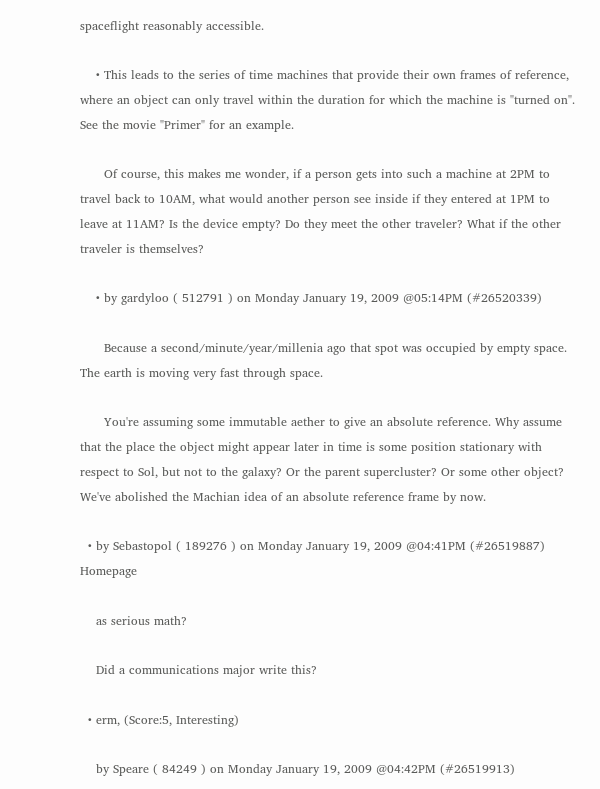spaceflight reasonably accessible.

    • This leads to the series of time machines that provide their own frames of reference, where an object can only travel within the duration for which the machine is "turned on". See the movie "Primer" for an example.

      Of course, this makes me wonder, if a person gets into such a machine at 2PM to travel back to 10AM, what would another person see inside if they entered at 1PM to leave at 11AM? Is the device empty? Do they meet the other traveler? What if the other traveler is themselves?

    • by gardyloo ( 512791 ) on Monday January 19, 2009 @05:14PM (#26520339)

      Because a second/minute/year/millenia ago that spot was occupied by empty space. The earth is moving very fast through space.

      You're assuming some immutable aether to give an absolute reference. Why assume that the place the object might appear later in time is some position stationary with respect to Sol, but not to the galaxy? Or the parent supercluster? Or some other object? We've abolished the Machian idea of an absolute reference frame by now.

  • by Sebastopol ( 189276 ) on Monday January 19, 2009 @04:41PM (#26519887) Homepage

    as serious math?

    Did a communications major write this?

  • erm, (Score:5, Interesting)

    by Speare ( 84249 ) on Monday January 19, 2009 @04:42PM (#26519913)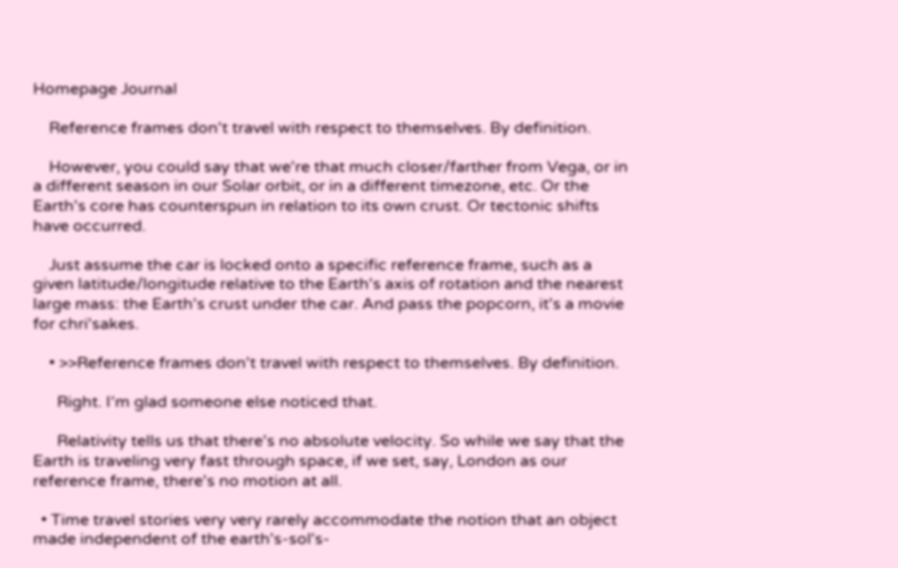Homepage Journal

    Reference frames don't travel with respect to themselves. By definition.

    However, you could say that we're that much closer/farther from Vega, or in a different season in our Solar orbit, or in a different timezone, etc. Or the Earth's core has counterspun in relation to its own crust. Or tectonic shifts have occurred.

    Just assume the car is locked onto a specific reference frame, such as a given latitude/longitude relative to the Earth's axis of rotation and the nearest large mass: the Earth's crust under the car. And pass the popcorn, it's a movie for chri'sakes.

    • >>Reference frames don't travel with respect to themselves. By definition.

      Right. I'm glad someone else noticed that.

      Relativity tells us that there's no absolute velocity. So while we say that the Earth is traveling very fast through space, if we set, say, London as our reference frame, there's no motion at all.

  • Time travel stories very very rarely accommodate the notion that an object made independent of the earth's-sol's-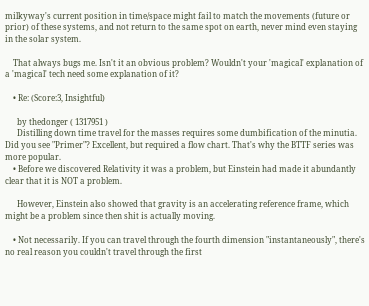milkyway's current position in time/space might fail to match the movements (future or prior) of these systems, and not return to the same spot on earth, never mind even staying in the solar system.

    That always bugs me. Isn't it an obvious problem? Wouldn't your 'magical' explanation of a 'magical' tech need some explanation of it?

    • Re: (Score:3, Insightful)

      by thedonger ( 1317951 )
      Distilling down time travel for the masses requires some dumbification of the minutia. Did you see "Primer"? Excellent, but required a flow chart. That's why the BTTF series was more popular.
    • Before we discovered Relativity it was a problem, but Einstein had made it abundantly clear that it is NOT a problem.

      However, Einstein also showed that gravity is an accelerating reference frame, which might be a problem since then shit is actually moving.

    • Not necessarily. If you can travel through the fourth dimension "instantaneously", there's no real reason you couldn't travel through the first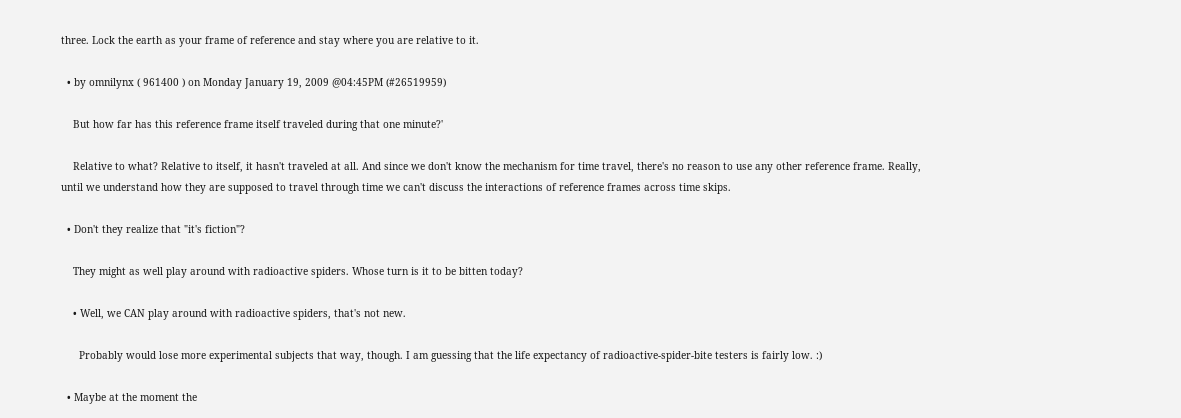three. Lock the earth as your frame of reference and stay where you are relative to it.

  • by omnilynx ( 961400 ) on Monday January 19, 2009 @04:45PM (#26519959)

    But how far has this reference frame itself traveled during that one minute?'

    Relative to what? Relative to itself, it hasn't traveled at all. And since we don't know the mechanism for time travel, there's no reason to use any other reference frame. Really, until we understand how they are supposed to travel through time we can't discuss the interactions of reference frames across time skips.

  • Don't they realize that "it's fiction"?

    They might as well play around with radioactive spiders. Whose turn is it to be bitten today?

    • Well, we CAN play around with radioactive spiders, that's not new.

      Probably would lose more experimental subjects that way, though. I am guessing that the life expectancy of radioactive-spider-bite testers is fairly low. :)

  • Maybe at the moment the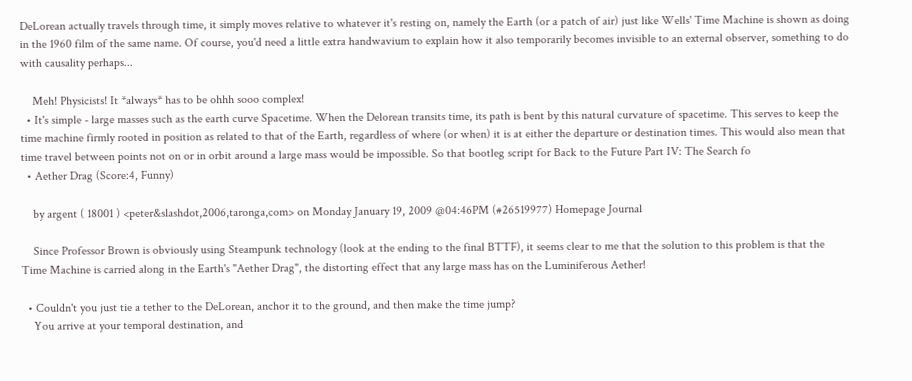DeLorean actually travels through time, it simply moves relative to whatever it's resting on, namely the Earth (or a patch of air) just like Wells' Time Machine is shown as doing in the 1960 film of the same name. Of course, you'd need a little extra handwavium to explain how it also temporarily becomes invisible to an external observer, something to do with causality perhaps...

    Meh! Physicists! It *always* has to be ohhh sooo complex!
  • It's simple - large masses such as the earth curve Spacetime. When the Delorean transits time, its path is bent by this natural curvature of spacetime. This serves to keep the time machine firmly rooted in position as related to that of the Earth, regardless of where (or when) it is at either the departure or destination times. This would also mean that time travel between points not on or in orbit around a large mass would be impossible. So that bootleg script for Back to the Future Part IV: The Search fo
  • Aether Drag (Score:4, Funny)

    by argent ( 18001 ) <peter&slashdot,2006,taronga,com> on Monday January 19, 2009 @04:46PM (#26519977) Homepage Journal

    Since Professor Brown is obviously using Steampunk technology (look at the ending to the final BTTF), it seems clear to me that the solution to this problem is that the Time Machine is carried along in the Earth's "Aether Drag", the distorting effect that any large mass has on the Luminiferous Aether!

  • Couldn't you just tie a tether to the DeLorean, anchor it to the ground, and then make the time jump?
    You arrive at your temporal destination, and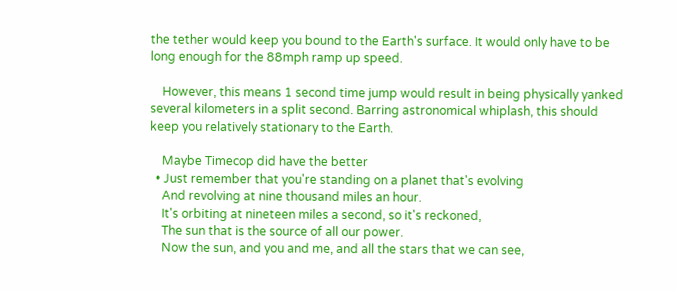the tether would keep you bound to the Earth's surface. It would only have to be long enough for the 88mph ramp up speed.

    However, this means 1 second time jump would result in being physically yanked several kilometers in a split second. Barring astronomical whiplash, this should keep you relatively stationary to the Earth.

    Maybe Timecop did have the better
  • Just remember that you're standing on a planet that's evolving
    And revolving at nine thousand miles an hour.
    It's orbiting at nineteen miles a second, so it's reckoned,
    The sun that is the source of all our power.
    Now the sun, and you and me, and all the stars that we can see,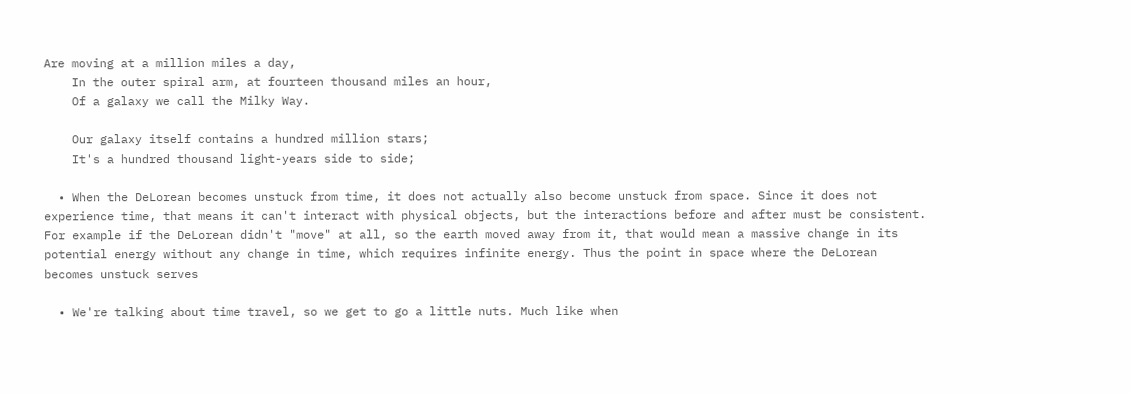Are moving at a million miles a day,
    In the outer spiral arm, at fourteen thousand miles an hour,
    Of a galaxy we call the Milky Way.

    Our galaxy itself contains a hundred million stars;
    It's a hundred thousand light-years side to side;

  • When the DeLorean becomes unstuck from time, it does not actually also become unstuck from space. Since it does not experience time, that means it can't interact with physical objects, but the interactions before and after must be consistent. For example if the DeLorean didn't "move" at all, so the earth moved away from it, that would mean a massive change in its potential energy without any change in time, which requires infinite energy. Thus the point in space where the DeLorean becomes unstuck serves

  • We're talking about time travel, so we get to go a little nuts. Much like when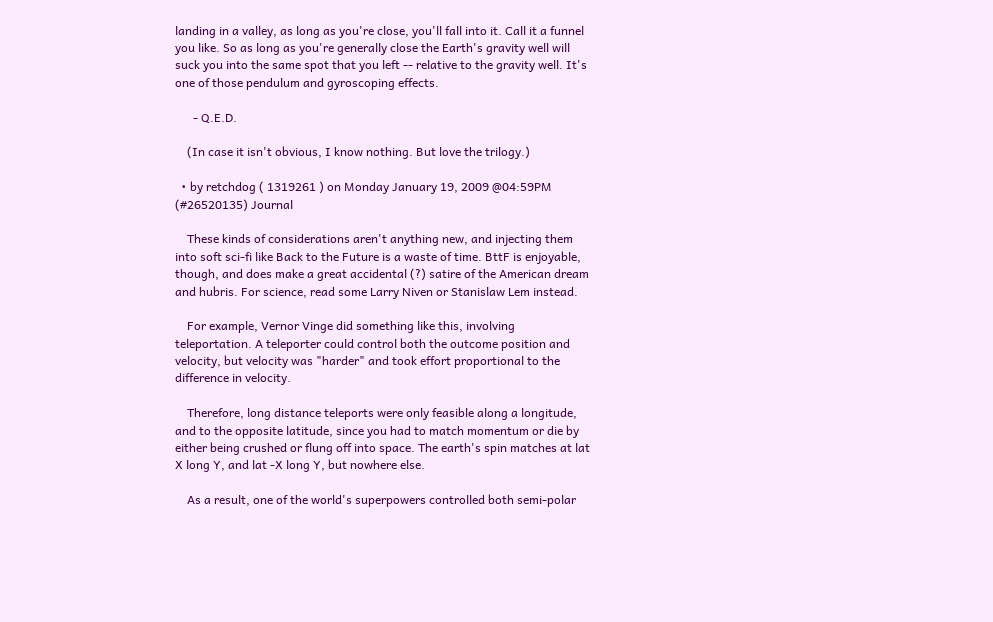landing in a valley, as long as you're close, you'll fall into it. Call it a funnel you like. So as long as you're generally close the Earth's gravity well will suck you into the same spot that you left -- relative to the gravity well. It's one of those pendulum and gyroscoping effects.

      - Q.E.D.

    (In case it isn't obvious, I know nothing. But love the trilogy.)

  • by retchdog ( 1319261 ) on Monday January 19, 2009 @04:59PM (#26520135) Journal

    These kinds of considerations aren't anything new, and injecting them into soft sci-fi like Back to the Future is a waste of time. BttF is enjoyable, though, and does make a great accidental (?) satire of the American dream and hubris. For science, read some Larry Niven or Stanislaw Lem instead.

    For example, Vernor Vinge did something like this, involving teleportation. A teleporter could control both the outcome position and velocity, but velocity was "harder" and took effort proportional to the difference in velocity.

    Therefore, long distance teleports were only feasible along a longitude, and to the opposite latitude, since you had to match momentum or die by either being crushed or flung off into space. The earth's spin matches at lat X long Y, and lat -X long Y, but nowhere else.

    As a result, one of the world's superpowers controlled both semi-polar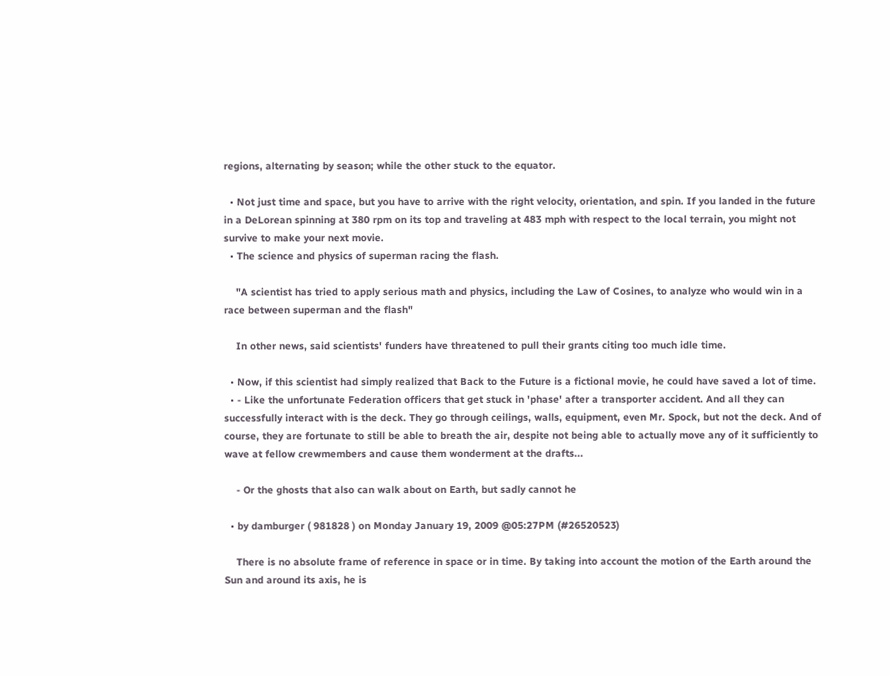regions, alternating by season; while the other stuck to the equator.

  • Not just time and space, but you have to arrive with the right velocity, orientation, and spin. If you landed in the future in a DeLorean spinning at 380 rpm on its top and traveling at 483 mph with respect to the local terrain, you might not survive to make your next movie.
  • The science and physics of superman racing the flash.

    "A scientist has tried to apply serious math and physics, including the Law of Cosines, to analyze who would win in a race between superman and the flash"

    In other news, said scientists' funders have threatened to pull their grants citing too much idle time.

  • Now, if this scientist had simply realized that Back to the Future is a fictional movie, he could have saved a lot of time.
  • - Like the unfortunate Federation officers that get stuck in 'phase' after a transporter accident. And all they can successfully interact with is the deck. They go through ceilings, walls, equipment, even Mr. Spock, but not the deck. And of course, they are fortunate to still be able to breath the air, despite not being able to actually move any of it sufficiently to wave at fellow crewmembers and cause them wonderment at the drafts...

    - Or the ghosts that also can walk about on Earth, but sadly cannot he

  • by damburger ( 981828 ) on Monday January 19, 2009 @05:27PM (#26520523)

    There is no absolute frame of reference in space or in time. By taking into account the motion of the Earth around the Sun and around its axis, he is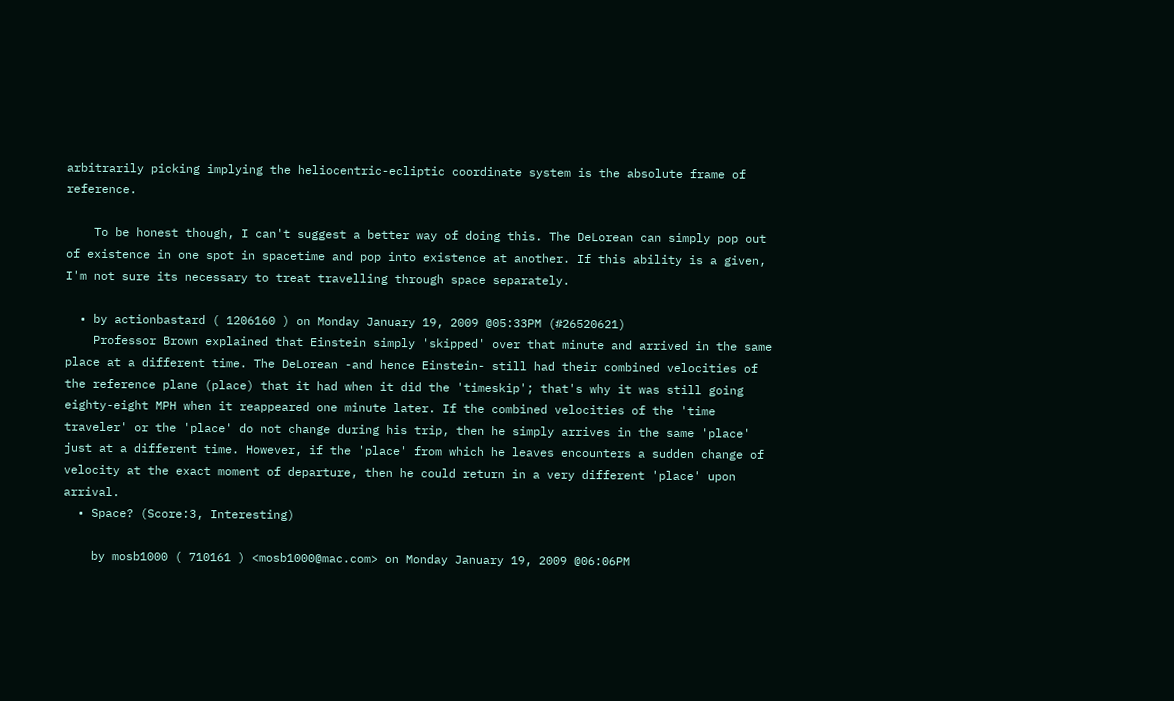arbitrarily picking implying the heliocentric-ecliptic coordinate system is the absolute frame of reference.

    To be honest though, I can't suggest a better way of doing this. The DeLorean can simply pop out of existence in one spot in spacetime and pop into existence at another. If this ability is a given, I'm not sure its necessary to treat travelling through space separately.

  • by actionbastard ( 1206160 ) on Monday January 19, 2009 @05:33PM (#26520621)
    Professor Brown explained that Einstein simply 'skipped' over that minute and arrived in the same place at a different time. The DeLorean -and hence Einstein- still had their combined velocities of the reference plane (place) that it had when it did the 'timeskip'; that's why it was still going eighty-eight MPH when it reappeared one minute later. If the combined velocities of the 'time traveler' or the 'place' do not change during his trip, then he simply arrives in the same 'place' just at a different time. However, if the 'place' from which he leaves encounters a sudden change of velocity at the exact moment of departure, then he could return in a very different 'place' upon arrival.
  • Space? (Score:3, Interesting)

    by mosb1000 ( 710161 ) <mosb1000@mac.com> on Monday January 19, 2009 @06:06PM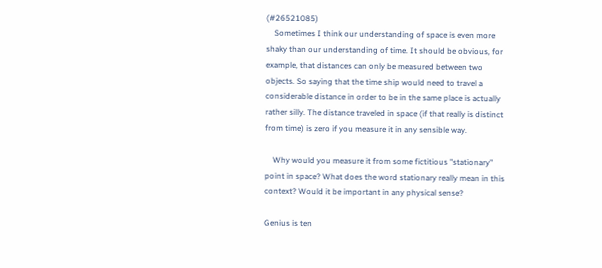(#26521085)
    Sometimes I think our understanding of space is even more shaky than our understanding of time. It should be obvious, for example, that distances can only be measured between two objects. So saying that the time ship would need to travel a considerable distance in order to be in the same place is actually rather silly. The distance traveled in space (if that really is distinct from time) is zero if you measure it in any sensible way.

    Why would you measure it from some fictitious "stationary" point in space? What does the word stationary really mean in this context? Would it be important in any physical sense?

Genius is ten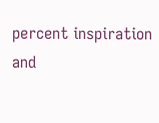percent inspiration and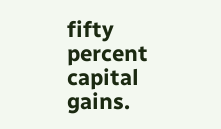fifty percent capital gains.